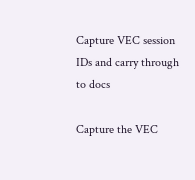Capture VEC session IDs and carry through to docs

Capture the VEC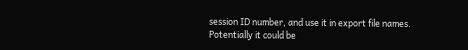session ID number, and use it in export file names. Potentially it could be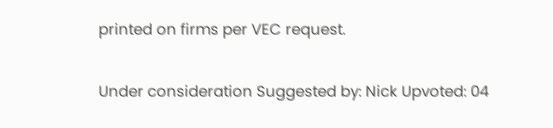printed on firms per VEC request.

Under consideration Suggested by: Nick Upvoted: 04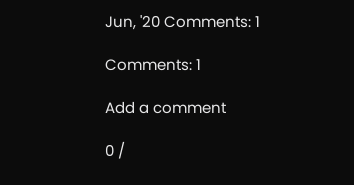Jun, '20 Comments: 1

Comments: 1

Add a comment

0 /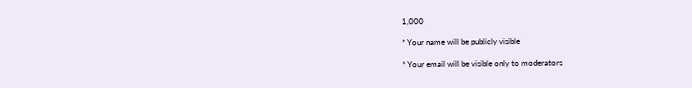1,000

* Your name will be publicly visible

* Your email will be visible only to moderators